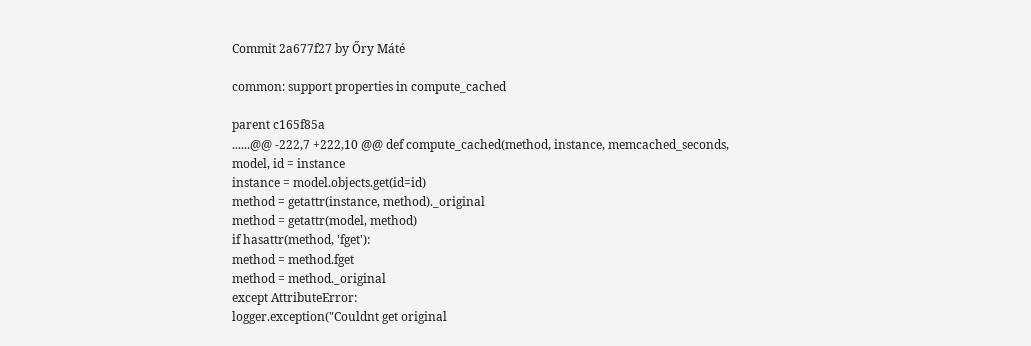Commit 2a677f27 by Őry Máté

common: support properties in compute_cached

parent c165f85a
......@@ -222,7 +222,10 @@ def compute_cached(method, instance, memcached_seconds,
model, id = instance
instance = model.objects.get(id=id)
method = getattr(instance, method)._original
method = getattr(model, method)
if hasattr(method, 'fget'):
method = method.fget
method = method._original
except AttributeError:
logger.exception("Couldnt get original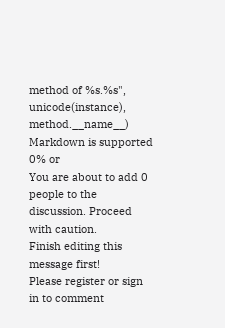method of %s.%s",
unicode(instance), method.__name__)
Markdown is supported
0% or
You are about to add 0 people to the discussion. Proceed with caution.
Finish editing this message first!
Please register or sign in to comment